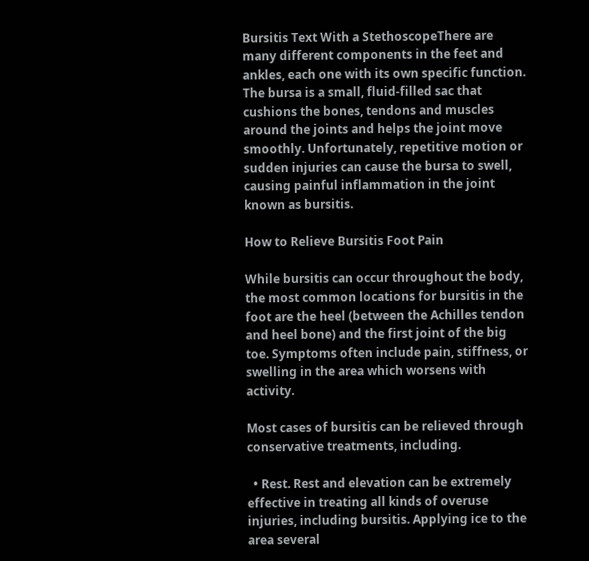Bursitis Text With a StethoscopeThere are many different components in the feet and ankles, each one with its own specific function. The bursa is a small, fluid-filled sac that cushions the bones, tendons and muscles around the joints and helps the joint move smoothly. Unfortunately, repetitive motion or sudden injuries can cause the bursa to swell, causing painful inflammation in the joint known as bursitis.

How to Relieve Bursitis Foot Pain

While bursitis can occur throughout the body, the most common locations for bursitis in the foot are the heel (between the Achilles tendon and heel bone) and the first joint of the big toe. Symptoms often include pain, stiffness, or swelling in the area which worsens with activity.

Most cases of bursitis can be relieved through conservative treatments, including.

  • Rest. Rest and elevation can be extremely effective in treating all kinds of overuse injuries, including bursitis. Applying ice to the area several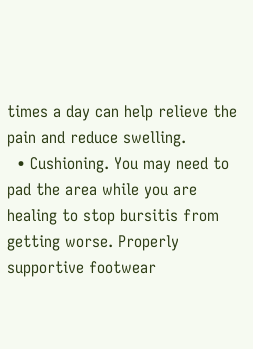times a day can help relieve the pain and reduce swelling.
  • Cushioning. You may need to pad the area while you are healing to stop bursitis from getting worse. Properly supportive footwear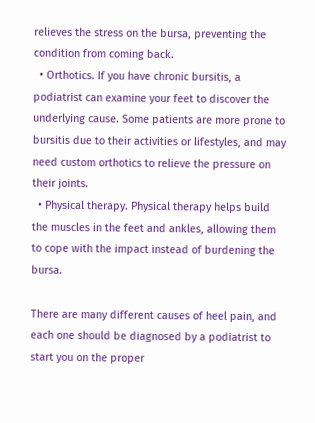relieves the stress on the bursa, preventing the condition from coming back.
  • Orthotics. If you have chronic bursitis, a podiatrist can examine your feet to discover the underlying cause. Some patients are more prone to bursitis due to their activities or lifestyles, and may need custom orthotics to relieve the pressure on their joints.
  • Physical therapy. Physical therapy helps build the muscles in the feet and ankles, allowing them to cope with the impact instead of burdening the bursa.

There are many different causes of heel pain, and each one should be diagnosed by a podiatrist to start you on the proper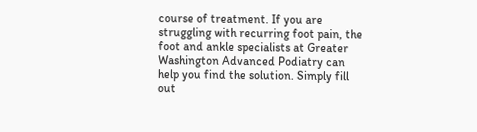course of treatment. If you are struggling with recurring foot pain, the foot and ankle specialists at Greater Washington Advanced Podiatry can help you find the solution. Simply fill out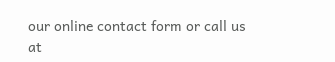our online contact form or call us at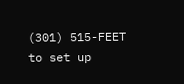(301) 515-FEET to set up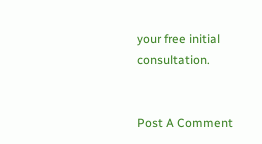your free initial consultation.


Post A Comment